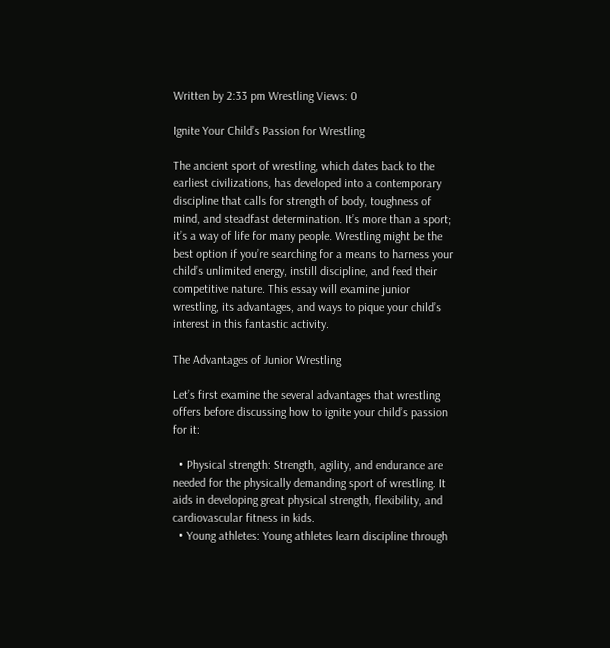Written by 2:33 pm Wrestling Views: 0

Ignite Your Child’s Passion for Wrestling

The ancient sport of wrestling, which dates back to the earliest civilizations, has developed into a contemporary discipline that calls for strength of body, toughness of mind, and steadfast determination. It’s more than a sport; it’s a way of life for many people. Wrestling might be the best option if you’re searching for a means to harness your child’s unlimited energy, instill discipline, and feed their competitive nature. This essay will examine junior wrestling, its advantages, and ways to pique your child’s interest in this fantastic activity.

The Advantages of Junior Wrestling

Let’s first examine the several advantages that wrestling offers before discussing how to ignite your child’s passion for it:

  • Physical strength: Strength, agility, and endurance are needed for the physically demanding sport of wrestling. It aids in developing great physical strength, flexibility, and cardiovascular fitness in kids.
  • Young athletes: Young athletes learn discipline through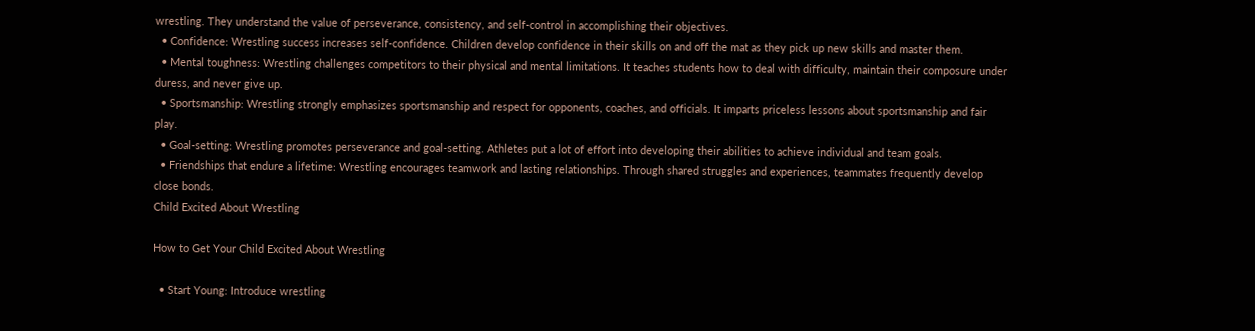wrestling. They understand the value of perseverance, consistency, and self-control in accomplishing their objectives.
  • Confidence: Wrestling success increases self-confidence. Children develop confidence in their skills on and off the mat as they pick up new skills and master them.
  • Mental toughness: Wrestling challenges competitors to their physical and mental limitations. It teaches students how to deal with difficulty, maintain their composure under duress, and never give up.
  • Sportsmanship: Wrestling strongly emphasizes sportsmanship and respect for opponents, coaches, and officials. It imparts priceless lessons about sportsmanship and fair play.
  • Goal-setting: Wrestling promotes perseverance and goal-setting. Athletes put a lot of effort into developing their abilities to achieve individual and team goals.
  • Friendships that endure a lifetime: Wrestling encourages teamwork and lasting relationships. Through shared struggles and experiences, teammates frequently develop close bonds.
Child Excited About Wrestling

How to Get Your Child Excited About Wrestling

  • Start Young: Introduce wrestling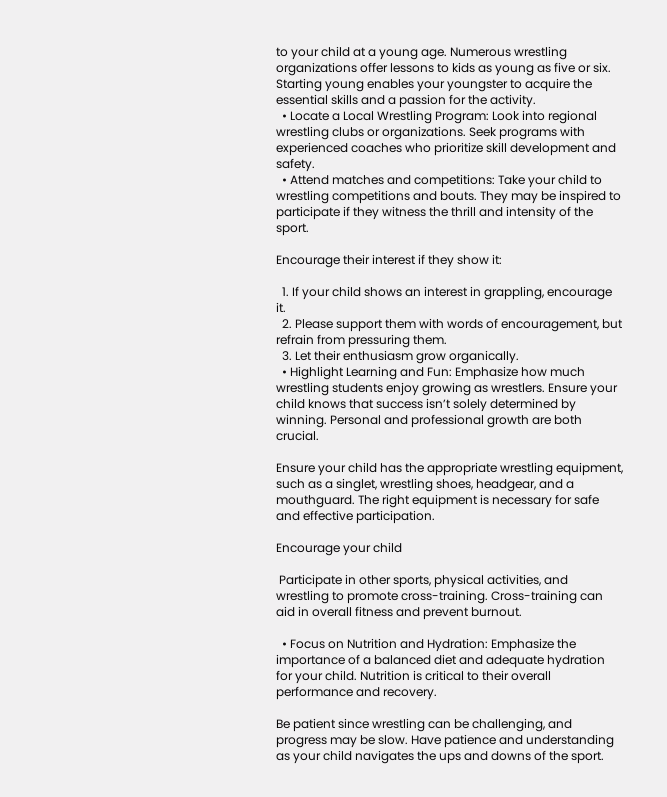to your child at a young age. Numerous wrestling organizations offer lessons to kids as young as five or six. Starting young enables your youngster to acquire the essential skills and a passion for the activity.
  • Locate a Local Wrestling Program: Look into regional wrestling clubs or organizations. Seek programs with experienced coaches who prioritize skill development and safety.
  • Attend matches and competitions: Take your child to wrestling competitions and bouts. They may be inspired to participate if they witness the thrill and intensity of the sport.

Encourage their interest if they show it:

  1. If your child shows an interest in grappling, encourage it.
  2. Please support them with words of encouragement, but refrain from pressuring them.
  3. Let their enthusiasm grow organically.
  • Highlight Learning and Fun: Emphasize how much wrestling students enjoy growing as wrestlers. Ensure your child knows that success isn’t solely determined by winning. Personal and professional growth are both crucial.

Ensure your child has the appropriate wrestling equipment, such as a singlet, wrestling shoes, headgear, and a mouthguard. The right equipment is necessary for safe and effective participation.

Encourage your child

 Participate in other sports, physical activities, and wrestling to promote cross-training. Cross-training can aid in overall fitness and prevent burnout.

  • Focus on Nutrition and Hydration: Emphasize the importance of a balanced diet and adequate hydration for your child. Nutrition is critical to their overall performance and recovery.

Be patient since wrestling can be challenging, and progress may be slow. Have patience and understanding as your child navigates the ups and downs of the sport.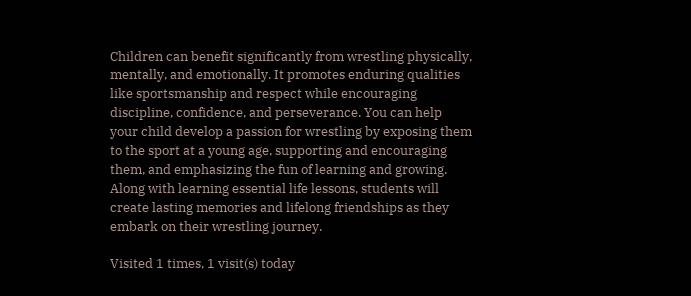Children can benefit significantly from wrestling physically, mentally, and emotionally. It promotes enduring qualities like sportsmanship and respect while encouraging discipline, confidence, and perseverance. You can help your child develop a passion for wrestling by exposing them to the sport at a young age, supporting and encouraging them, and emphasizing the fun of learning and growing. Along with learning essential life lessons, students will create lasting memories and lifelong friendships as they embark on their wrestling journey.

Visited 1 times, 1 visit(s) today